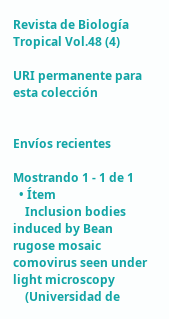Revista de Biología Tropical Vol.48 (4)

URI permanente para esta colección


Envíos recientes

Mostrando 1 - 1 de 1
  • Ítem
    Inclusion bodies induced by Bean rugose mosaic comovirus seen under light microscopy
    (Universidad de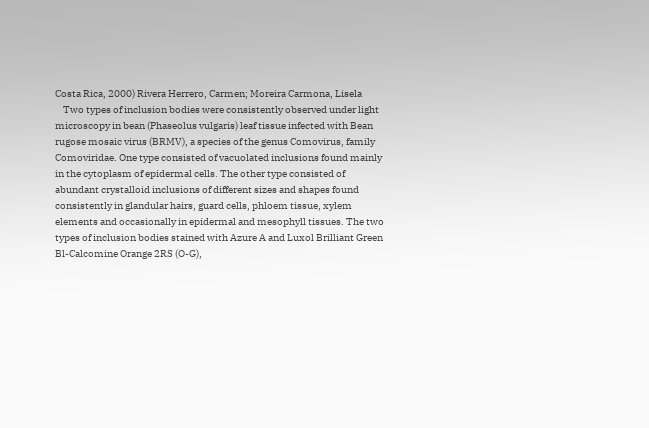Costa Rica, 2000) Rivera Herrero, Carmen; Moreira Carmona, Lisela
    Two types of inclusion bodies were consistently observed under light microscopy in bean (Phaseolus vulgaris) leaf tissue infected with Bean rugose mosaic virus (BRMV), a species of the genus Comovirus, family Comoviridae. One type consisted of vacuolated inclusions found mainly in the cytoplasm of epidermal cells. The other type consisted of abundant crystalloid inclusions of different sizes and shapes found consistently in glandular hairs, guard cells, phloem tissue, xylem elements and occasionally in epidermal and mesophyll tissues. The two types of inclusion bodies stained with Azure A and Luxol Brilliant Green Bl-Calcomine Orange 2RS (O-G),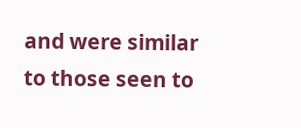and were similar to those seen to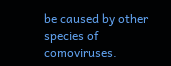be caused by other species of comoviruses.